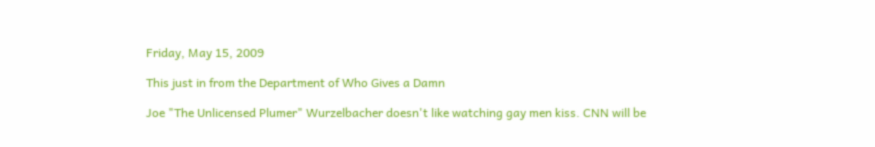Friday, May 15, 2009

This just in from the Department of Who Gives a Damn

Joe "The Unlicensed Plumer" Wurzelbacher doesn't like watching gay men kiss. CNN will be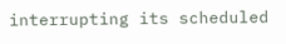interrupting its scheduled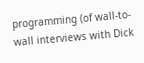programming (of wall-to-wall interviews with Dick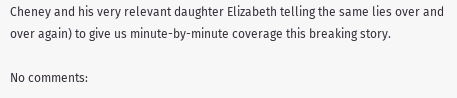Cheney and his very relevant daughter Elizabeth telling the same lies over and over again) to give us minute-by-minute coverage this breaking story.

No comments: